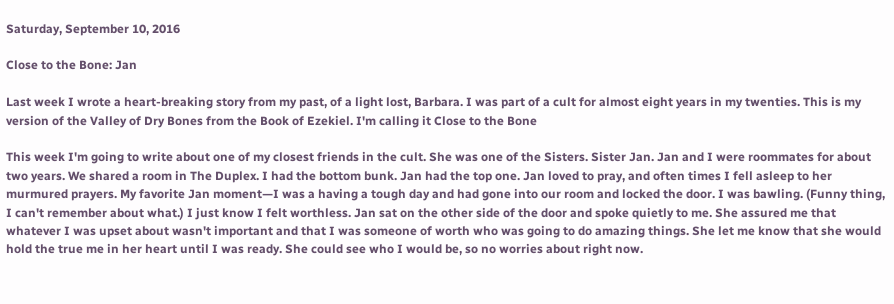Saturday, September 10, 2016

Close to the Bone: Jan

Last week I wrote a heart-breaking story from my past, of a light lost, Barbara. I was part of a cult for almost eight years in my twenties. This is my version of the Valley of Dry Bones from the Book of Ezekiel. I'm calling it Close to the Bone

This week I'm going to write about one of my closest friends in the cult. She was one of the Sisters. Sister Jan. Jan and I were roommates for about two years. We shared a room in The Duplex. I had the bottom bunk. Jan had the top one. Jan loved to pray, and often times I fell asleep to her murmured prayers. My favorite Jan moment—I was a having a tough day and had gone into our room and locked the door. I was bawling. (Funny thing, I can't remember about what.) I just know I felt worthless. Jan sat on the other side of the door and spoke quietly to me. She assured me that whatever I was upset about wasn't important and that I was someone of worth who was going to do amazing things. She let me know that she would hold the true me in her heart until I was ready. She could see who I would be, so no worries about right now.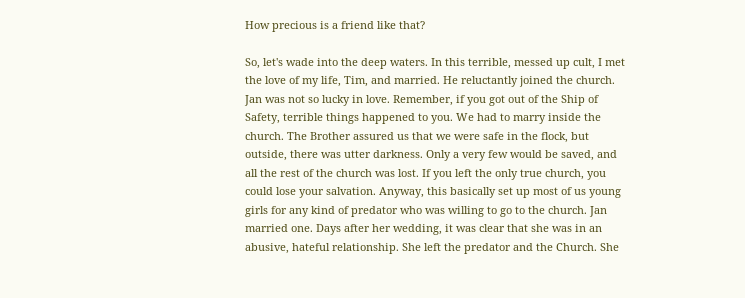How precious is a friend like that?

So, let's wade into the deep waters. In this terrible, messed up cult, I met the love of my life, Tim, and married. He reluctantly joined the church. Jan was not so lucky in love. Remember, if you got out of the Ship of Safety, terrible things happened to you. We had to marry inside the church. The Brother assured us that we were safe in the flock, but outside, there was utter darkness. Only a very few would be saved, and all the rest of the church was lost. If you left the only true church, you could lose your salvation. Anyway, this basically set up most of us young girls for any kind of predator who was willing to go to the church. Jan married one. Days after her wedding, it was clear that she was in an abusive, hateful relationship. She left the predator and the Church. She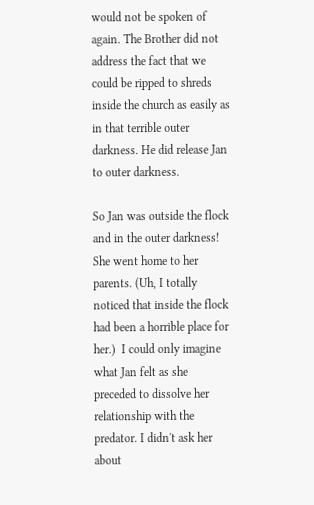would not be spoken of again. The Brother did not address the fact that we could be ripped to shreds inside the church as easily as in that terrible outer darkness. He did release Jan to outer darkness.

So Jan was outside the flock and in the outer darkness! She went home to her parents. (Uh, I totally noticed that inside the flock had been a horrible place for her.)  I could only imagine what Jan felt as she preceded to dissolve her relationship with the predator. I didn't ask her about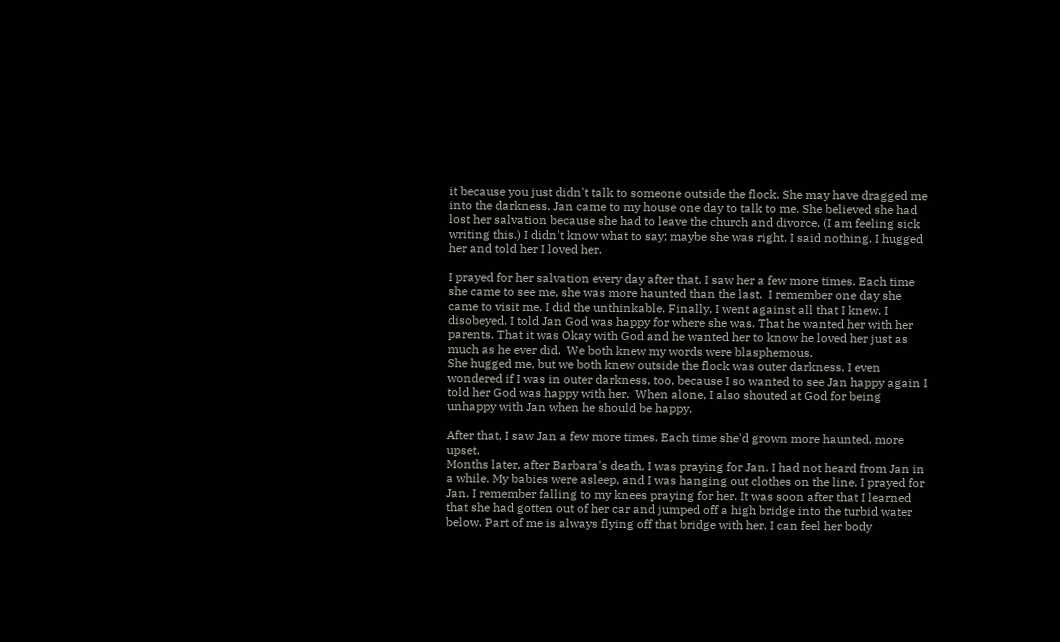it because you just didn't talk to someone outside the flock. She may have dragged me into the darkness. Jan came to my house one day to talk to me. She believed she had lost her salvation because she had to leave the church and divorce. (I am feeling sick writing this.) I didn't know what to say; maybe she was right. I said nothing. I hugged her and told her I loved her.

I prayed for her salvation every day after that. I saw her a few more times. Each time she came to see me, she was more haunted than the last.  I remember one day she came to visit me. I did the unthinkable. Finally, I went against all that I knew. I disobeyed. I told Jan God was happy for where she was. That he wanted her with her parents. That it was Okay with God and he wanted her to know he loved her just as much as he ever did.  We both knew my words were blasphemous.
She hugged me, but we both knew outside the flock was outer darkness. I even wondered if I was in outer darkness, too, because I so wanted to see Jan happy again I told her God was happy with her.  When alone, I also shouted at God for being unhappy with Jan when he should be happy.

After that, I saw Jan a few more times. Each time she'd grown more haunted, more upset.
Months later, after Barbara's death, I was praying for Jan. I had not heard from Jan in a while. My babies were asleep, and I was hanging out clothes on the line. I prayed for Jan. I remember falling to my knees praying for her. It was soon after that I learned that she had gotten out of her car and jumped off a high bridge into the turbid water below. Part of me is always flying off that bridge with her. I can feel her body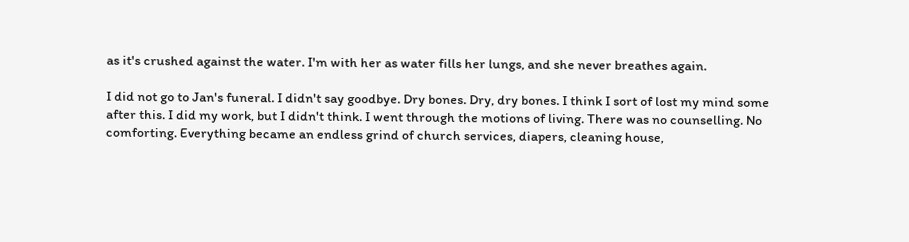as it's crushed against the water. I'm with her as water fills her lungs, and she never breathes again.

I did not go to Jan's funeral. I didn't say goodbye. Dry bones. Dry, dry bones. I think I sort of lost my mind some after this. I did my work, but I didn't think. I went through the motions of living. There was no counselling. No comforting. Everything became an endless grind of church services, diapers, cleaning house,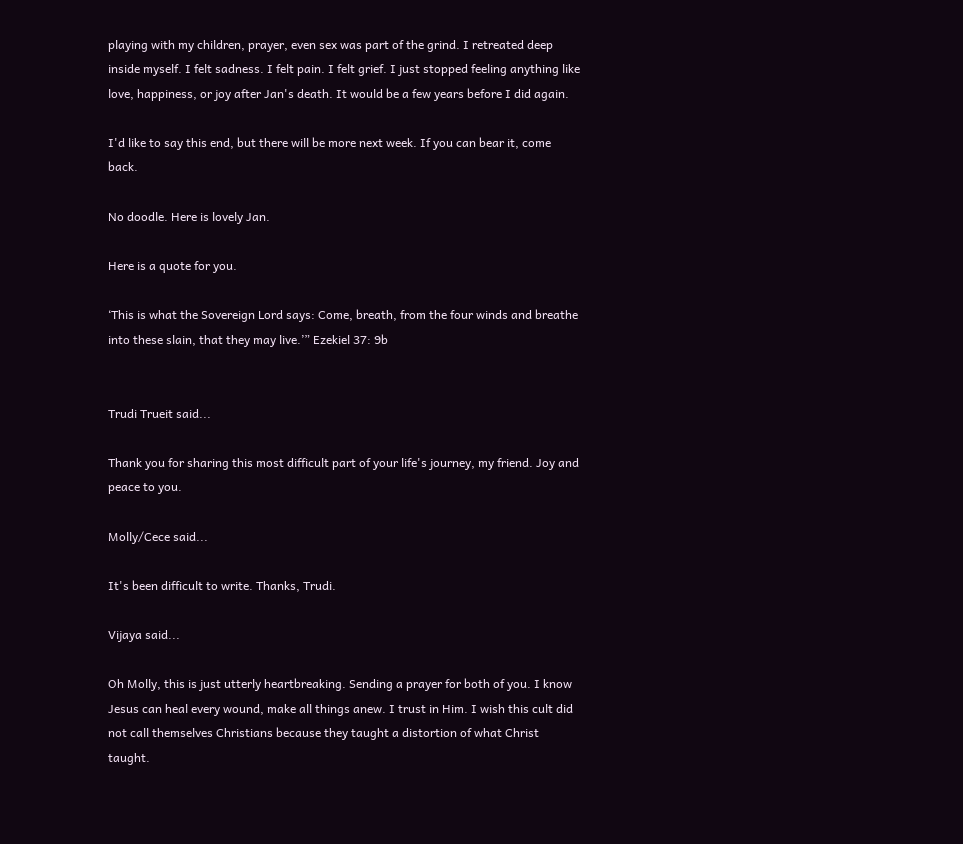playing with my children, prayer, even sex was part of the grind. I retreated deep inside myself. I felt sadness. I felt pain. I felt grief. I just stopped feeling anything like love, happiness, or joy after Jan's death. It would be a few years before I did again.

I'd like to say this end, but there will be more next week. If you can bear it, come back.

No doodle. Here is lovely Jan.

Here is a quote for you.

‘This is what the Sovereign Lord says: Come, breath, from the four winds and breathe into these slain, that they may live.’” Ezekiel 37: 9b


Trudi Trueit said...

Thank you for sharing this most difficult part of your life's journey, my friend. Joy and peace to you.

Molly/Cece said...

It's been difficult to write. Thanks, Trudi.

Vijaya said...

Oh Molly, this is just utterly heartbreaking. Sending a prayer for both of you. I know Jesus can heal every wound, make all things anew. I trust in Him. I wish this cult did not call themselves Christians because they taught a distortion of what Christ taught.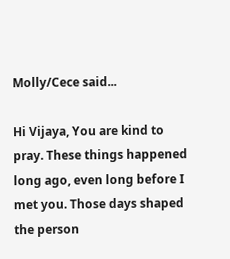Molly/Cece said...

Hi Vijaya, You are kind to pray. These things happened long ago, even long before I met you. Those days shaped the person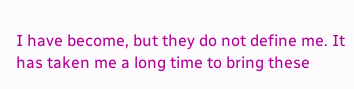I have become, but they do not define me. It has taken me a long time to bring these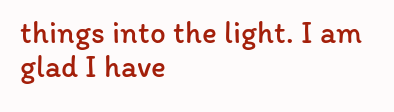things into the light. I am glad I have